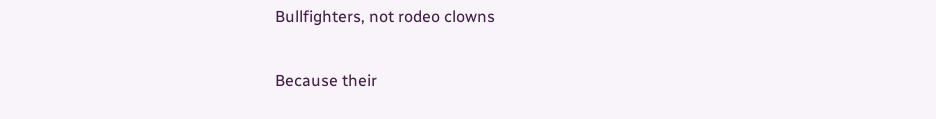Bullfighters, not rodeo clowns

Because their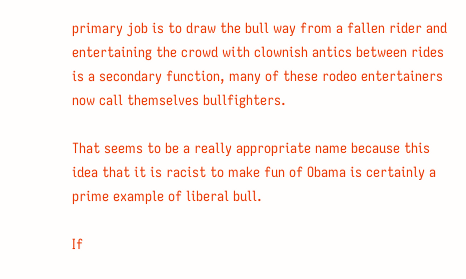primary job is to draw the bull way from a fallen rider and entertaining the crowd with clownish antics between rides is a secondary function, many of these rodeo entertainers now call themselves bullfighters.

That seems to be a really appropriate name because this idea that it is racist to make fun of Obama is certainly a prime example of liberal bull.

If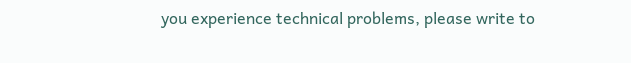you experience technical problems, please write to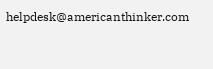helpdesk@americanthinker.com